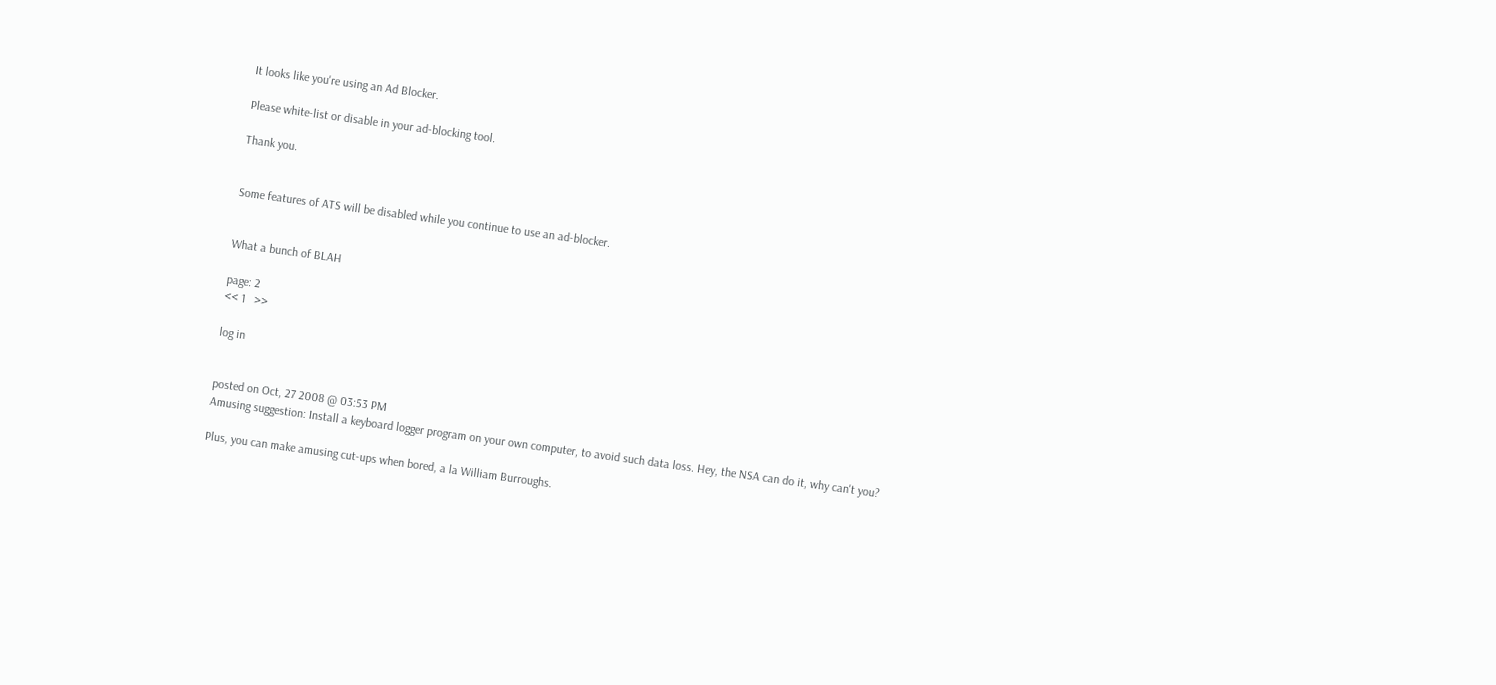It looks like you're using an Ad Blocker.

Please white-list or disable in your ad-blocking tool.

Thank you.


Some features of ATS will be disabled while you continue to use an ad-blocker.


What a bunch of BLAH

page: 2
<< 1   >>

log in


posted on Oct, 27 2008 @ 03:53 PM
Amusing suggestion: Install a keyboard logger program on your own computer, to avoid such data loss. Hey, the NSA can do it, why can't you?

Plus, you can make amusing cut-ups when bored, a la William Burroughs.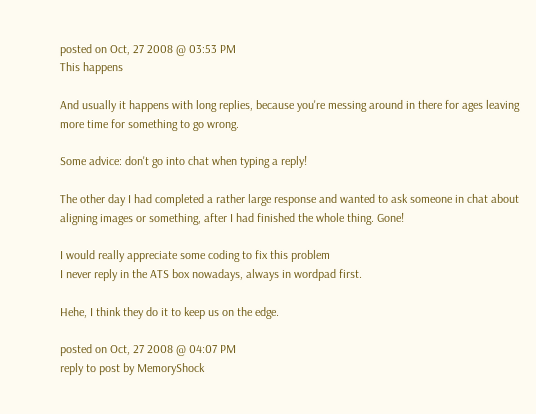posted on Oct, 27 2008 @ 03:53 PM
This happens

And usually it happens with long replies, because you're messing around in there for ages leaving more time for something to go wrong.

Some advice: don't go into chat when typing a reply!

The other day I had completed a rather large response and wanted to ask someone in chat about aligning images or something, after I had finished the whole thing. Gone!

I would really appreciate some coding to fix this problem
I never reply in the ATS box nowadays, always in wordpad first.

Hehe, I think they do it to keep us on the edge.

posted on Oct, 27 2008 @ 04:07 PM
reply to post by MemoryShock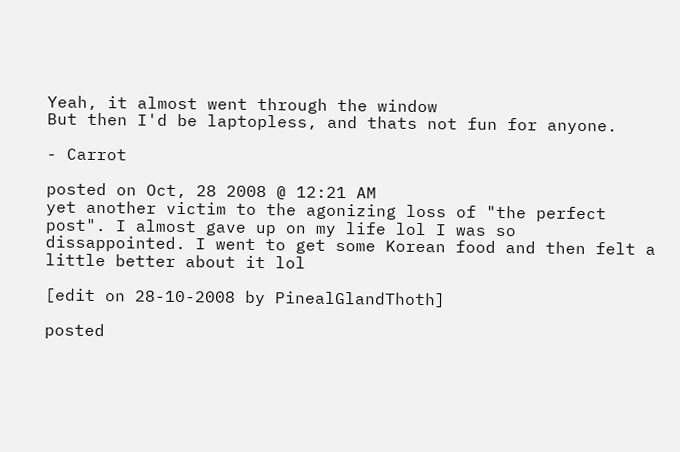Yeah, it almost went through the window
But then I'd be laptopless, and thats not fun for anyone.

- Carrot

posted on Oct, 28 2008 @ 12:21 AM
yet another victim to the agonizing loss of "the perfect post". I almost gave up on my life lol I was so dissappointed. I went to get some Korean food and then felt a little better about it lol

[edit on 28-10-2008 by PinealGlandThoth]

posted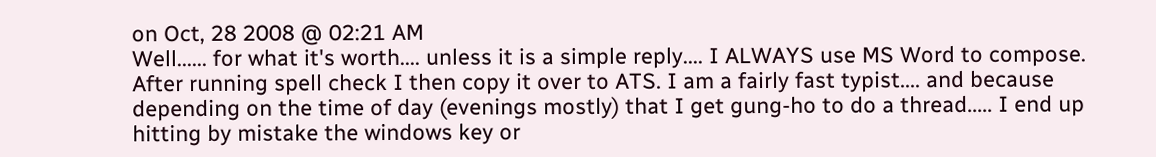on Oct, 28 2008 @ 02:21 AM
Well...... for what it's worth.... unless it is a simple reply.... I ALWAYS use MS Word to compose. After running spell check I then copy it over to ATS. I am a fairly fast typist.... and because depending on the time of day (evenings mostly) that I get gung-ho to do a thread..... I end up hitting by mistake the windows key or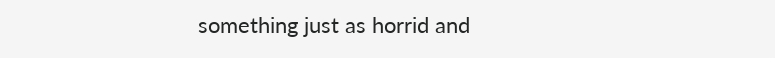something just as horrid and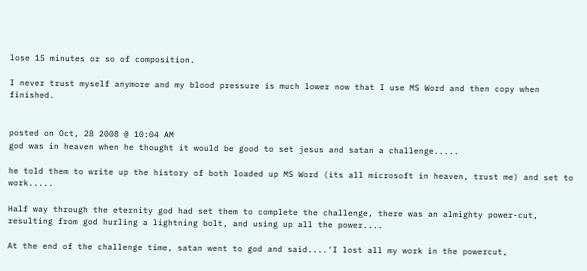lose 15 minutes or so of composition.

I never trust myself anymore and my blood pressure is much lower now that I use MS Word and then copy when finished.


posted on Oct, 28 2008 @ 10:04 AM
god was in heaven when he thought it would be good to set jesus and satan a challenge.....

he told them to write up the history of both loaded up MS Word (its all microsoft in heaven, trust me) and set to work.....

Half way through the eternity god had set them to complete the challenge, there was an almighty power-cut, resulting from god hurling a lightning bolt, and using up all the power....

At the end of the challenge time, satan went to god and said....'I lost all my work in the powercut,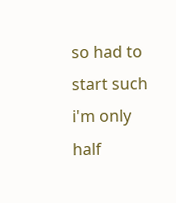so had to start such i'm only half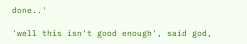done..'

'well this isn't good enough', said god,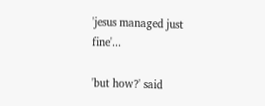'jesus managed just fine'...

'but how?' said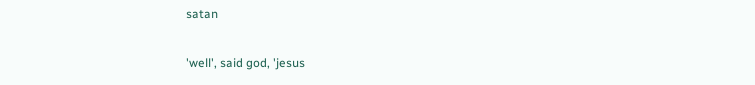satan

'well', said god, 'jesus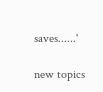saves......'

new topics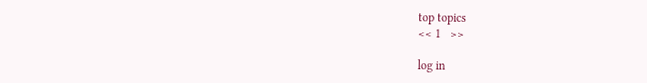top topics
<< 1   >>

log in